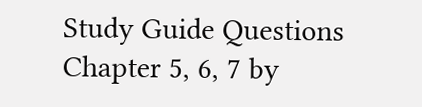Study Guide Questions Chapter 5, 6, 7 by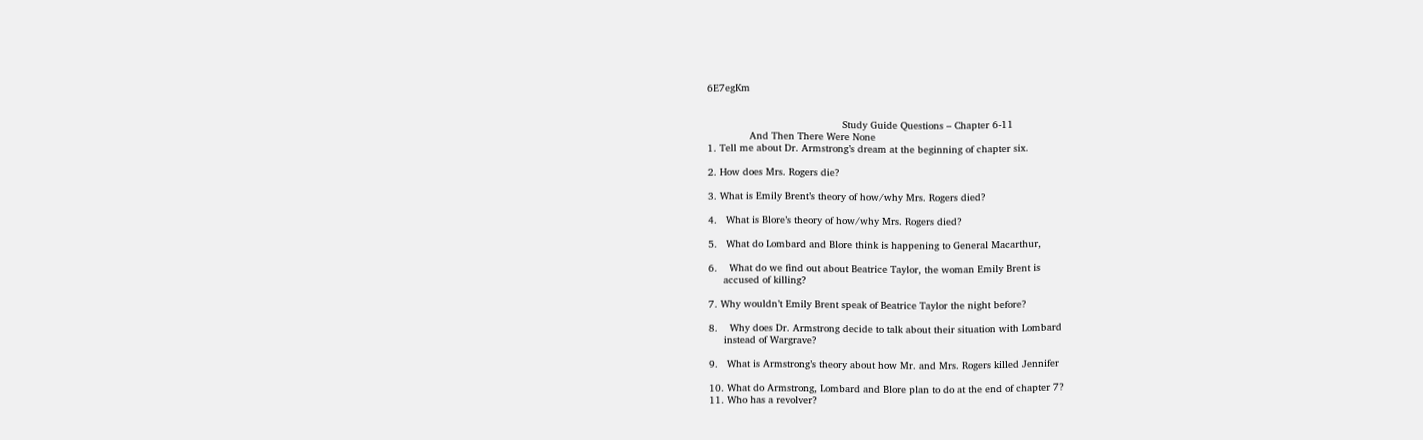6E7egKm


                                             Study Guide Questions – Chapter 6-11
              And Then There Were None
1. Tell me about Dr. Armstrong’s dream at the beginning of chapter six.

2. How does Mrs. Rogers die?

3. What is Emily Brent’s theory of how/why Mrs. Rogers died?

4.   What is Blore’s theory of how/why Mrs. Rogers died?

5.   What do Lombard and Blore think is happening to General Macarthur,

6.    What do we find out about Beatrice Taylor, the woman Emily Brent is
     accused of killing?

7. Why wouldn’t Emily Brent speak of Beatrice Taylor the night before?

8.    Why does Dr. Armstrong decide to talk about their situation with Lombard
     instead of Wargrave?

9.   What is Armstrong’s theory about how Mr. and Mrs. Rogers killed Jennifer

10. What do Armstrong, Lombard and Blore plan to do at the end of chapter 7?
11. Who has a revolver?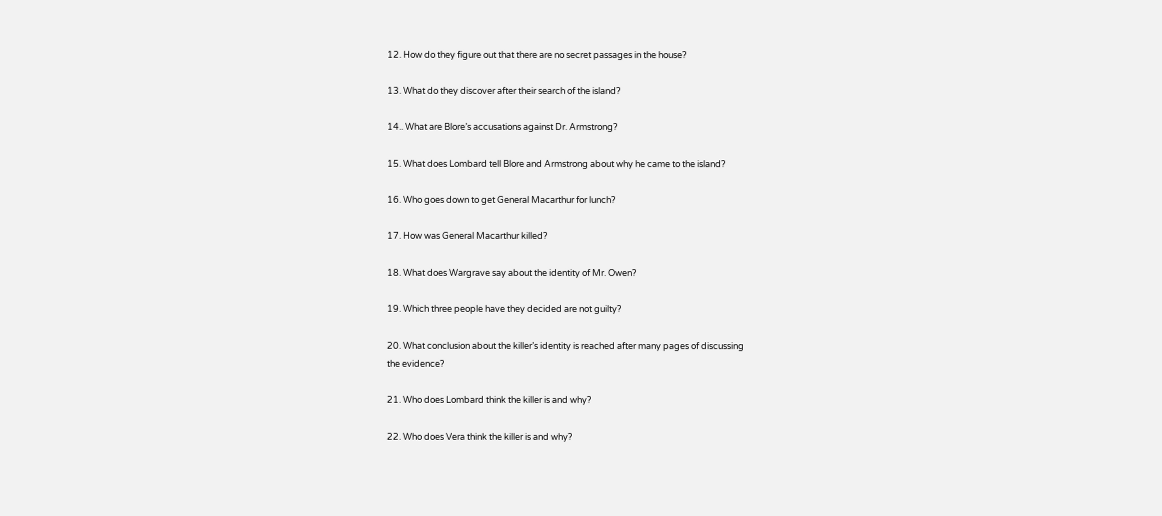12. How do they figure out that there are no secret passages in the house?

13. What do they discover after their search of the island?

14.. What are Blore’s accusations against Dr. Armstrong?

15. What does Lombard tell Blore and Armstrong about why he came to the island?

16. Who goes down to get General Macarthur for lunch?

17. How was General Macarthur killed?

18. What does Wargrave say about the identity of Mr. Owen?

19. Which three people have they decided are not guilty?

20. What conclusion about the killer’s identity is reached after many pages of discussing
the evidence?

21. Who does Lombard think the killer is and why?

22. Who does Vera think the killer is and why?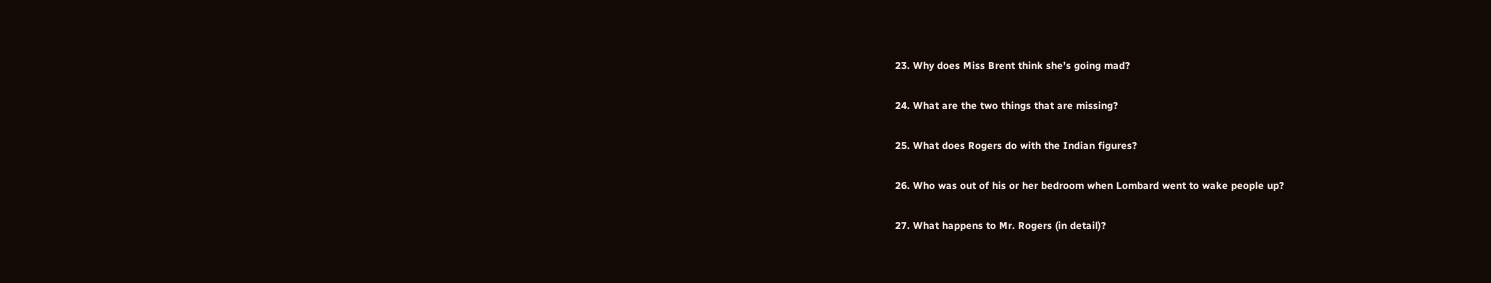23. Why does Miss Brent think she’s going mad?

24. What are the two things that are missing?

25. What does Rogers do with the Indian figures?

26. Who was out of his or her bedroom when Lombard went to wake people up?

27. What happens to Mr. Rogers (in detail)?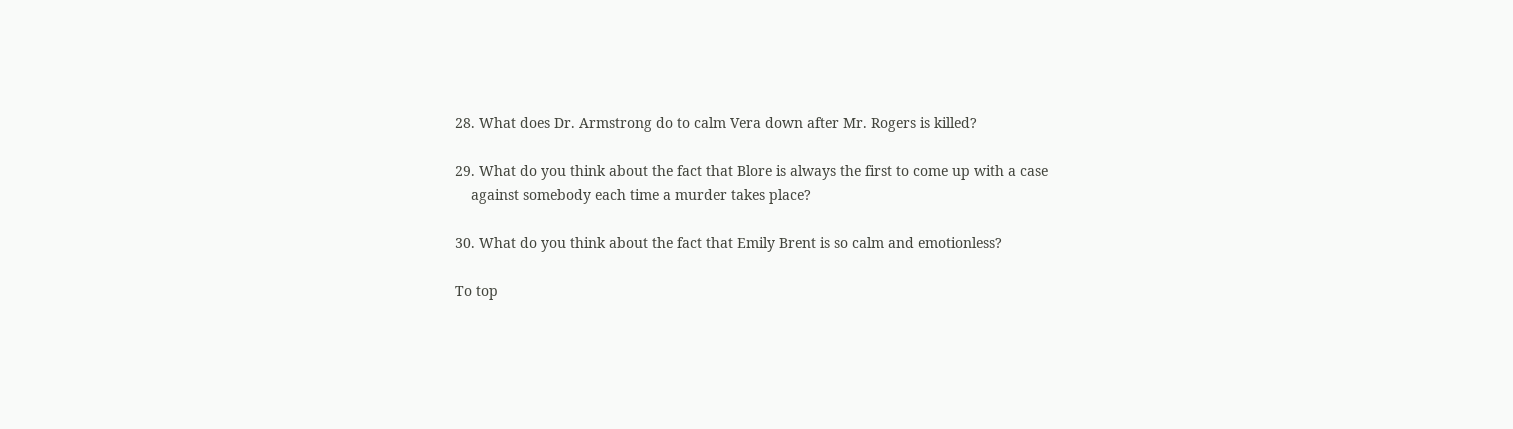28. What does Dr. Armstrong do to calm Vera down after Mr. Rogers is killed?

29. What do you think about the fact that Blore is always the first to come up with a case
    against somebody each time a murder takes place?

30. What do you think about the fact that Emily Brent is so calm and emotionless?

To top